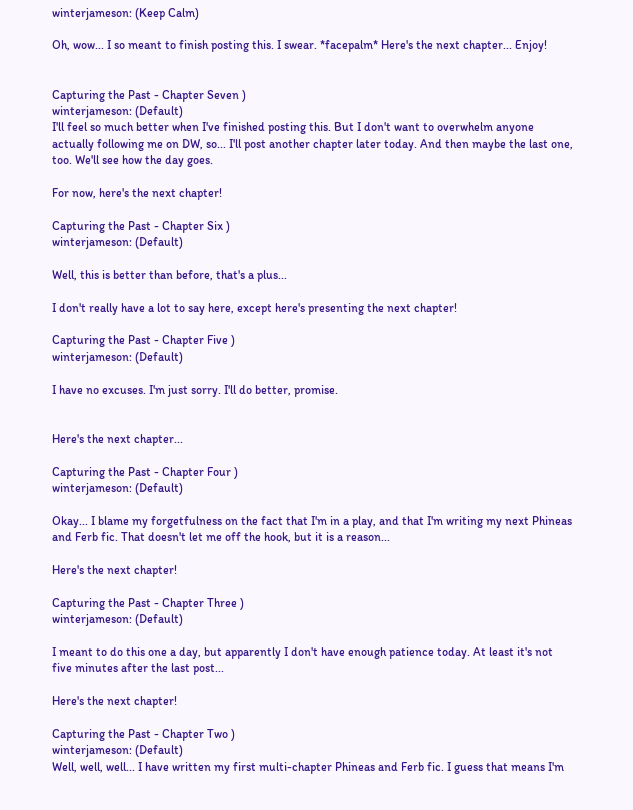winterjameson: (Keep Calm)

Oh, wow... I so meant to finish posting this. I swear. *facepalm* Here's the next chapter... Enjoy!


Capturing the Past - Chapter Seven )
winterjameson: (Default)
I'll feel so much better when I've finished posting this. But I don't want to overwhelm anyone actually following me on DW, so... I'll post another chapter later today. And then maybe the last one, too. We'll see how the day goes.

For now, here's the next chapter!

Capturing the Past - Chapter Six )
winterjameson: (Default)

Well, this is better than before, that's a plus...

I don't really have a lot to say here, except here's presenting the next chapter!

Capturing the Past - Chapter Five )
winterjameson: (Default)

I have no excuses. I'm just sorry. I'll do better, promise.


Here's the next chapter...

Capturing the Past - Chapter Four )
winterjameson: (Default)

Okay... I blame my forgetfulness on the fact that I'm in a play, and that I'm writing my next Phineas and Ferb fic. That doesn't let me off the hook, but it is a reason...

Here's the next chapter!

Capturing the Past - Chapter Three )
winterjameson: (Default)

I meant to do this one a day, but apparently I don't have enough patience today. At least it's not five minutes after the last post...

Here's the next chapter!

Capturing the Past - Chapter Two )
winterjameson: (Default)
Well, well, well... I have written my first multi-chapter Phineas and Ferb fic. I guess that means I'm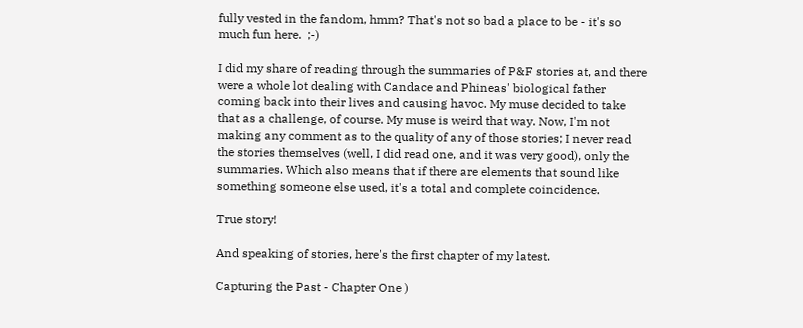fully vested in the fandom, hmm? That's not so bad a place to be - it's so much fun here.  ;-)

I did my share of reading through the summaries of P&F stories at, and there were a whole lot dealing with Candace and Phineas' biological father coming back into their lives and causing havoc. My muse decided to take that as a challenge, of course. My muse is weird that way. Now, I'm not making any comment as to the quality of any of those stories; I never read the stories themselves (well, I did read one, and it was very good), only the summaries. Which also means that if there are elements that sound like something someone else used, it's a total and complete coincidence.

True story!

And speaking of stories, here's the first chapter of my latest.

Capturing the Past - Chapter One )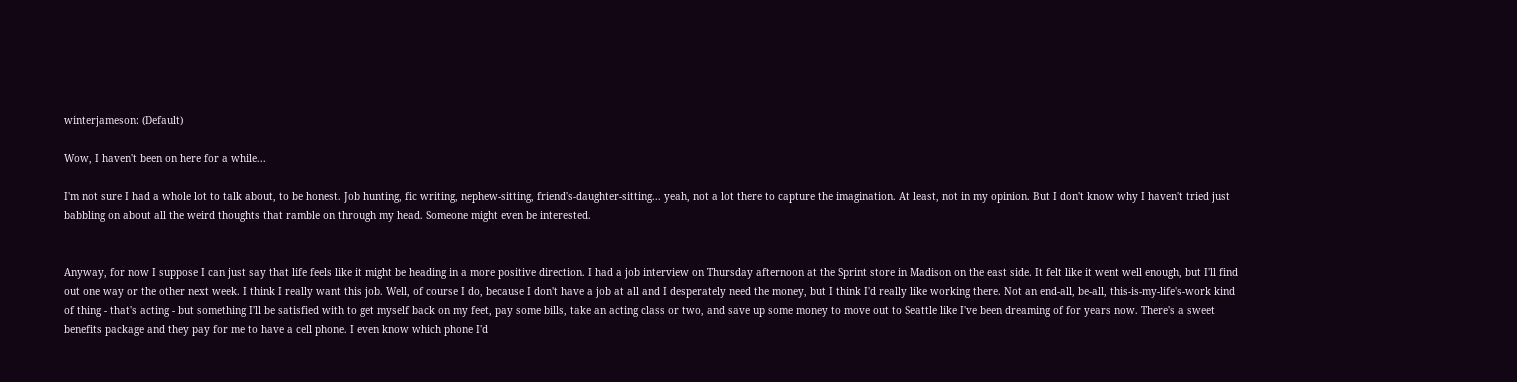winterjameson: (Default)

Wow, I haven't been on here for a while...

I'm not sure I had a whole lot to talk about, to be honest. Job hunting, fic writing, nephew-sitting, friend's-daughter-sitting... yeah, not a lot there to capture the imagination. At least, not in my opinion. But I don't know why I haven't tried just babbling on about all the weird thoughts that ramble on through my head. Someone might even be interested.


Anyway, for now I suppose I can just say that life feels like it might be heading in a more positive direction. I had a job interview on Thursday afternoon at the Sprint store in Madison on the east side. It felt like it went well enough, but I'll find out one way or the other next week. I think I really want this job. Well, of course I do, because I don't have a job at all and I desperately need the money, but I think I'd really like working there. Not an end-all, be-all, this-is-my-life's-work kind of thing - that's acting - but something I'll be satisfied with to get myself back on my feet, pay some bills, take an acting class or two, and save up some money to move out to Seattle like I've been dreaming of for years now. There's a sweet benefits package and they pay for me to have a cell phone. I even know which phone I'd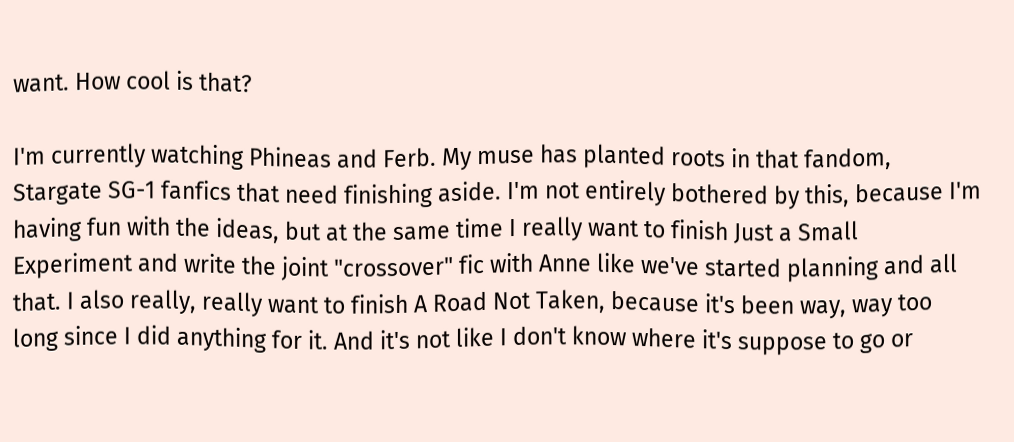want. How cool is that?

I'm currently watching Phineas and Ferb. My muse has planted roots in that fandom, Stargate SG-1 fanfics that need finishing aside. I'm not entirely bothered by this, because I'm having fun with the ideas, but at the same time I really want to finish Just a Small Experiment and write the joint "crossover" fic with Anne like we've started planning and all that. I also really, really want to finish A Road Not Taken, because it's been way, way too long since I did anything for it. And it's not like I don't know where it's suppose to go or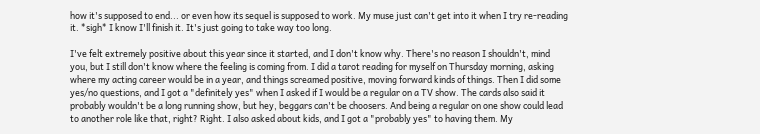how it's supposed to end... or even how its sequel is supposed to work. My muse just can't get into it when I try re-reading it. *sigh* I know I'll finish it. It's just going to take way too long.

I've felt extremely positive about this year since it started, and I don't know why. There's no reason I shouldn't, mind you, but I still don't know where the feeling is coming from. I did a tarot reading for myself on Thursday morning, asking where my acting career would be in a year, and things screamed positive, moving forward kinds of things. Then I did some yes/no questions, and I got a "definitely yes" when I asked if I would be a regular on a TV show. The cards also said it probably wouldn't be a long running show, but hey, beggars can't be choosers. And being a regular on one show could lead to another role like that, right? Right. I also asked about kids, and I got a "probably yes" to having them. My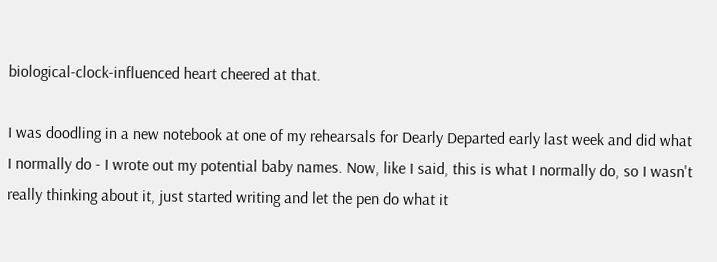biological-clock-influenced heart cheered at that.

I was doodling in a new notebook at one of my rehearsals for Dearly Departed early last week and did what I normally do - I wrote out my potential baby names. Now, like I said, this is what I normally do, so I wasn't really thinking about it, just started writing and let the pen do what it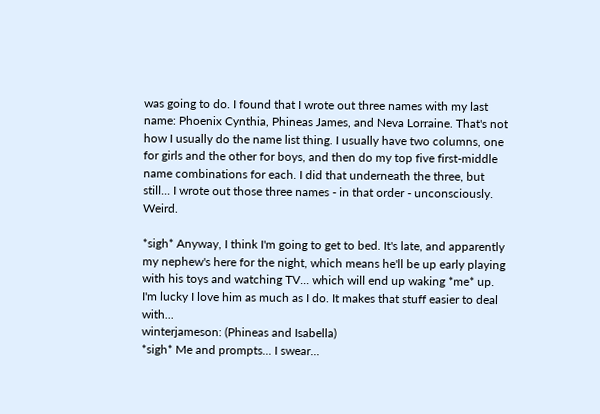was going to do. I found that I wrote out three names with my last name: Phoenix Cynthia, Phineas James, and Neva Lorraine. That's not how I usually do the name list thing. I usually have two columns, one for girls and the other for boys, and then do my top five first-middle name combinations for each. I did that underneath the three, but still... I wrote out those three names - in that order - unconsciously. Weird.

*sigh* Anyway, I think I'm going to get to bed. It's late, and apparently my nephew's here for the night, which means he'll be up early playing with his toys and watching TV... which will end up waking *me* up. I'm lucky I love him as much as I do. It makes that stuff easier to deal with...
winterjameson: (Phineas and Isabella)
*sigh* Me and prompts... I swear...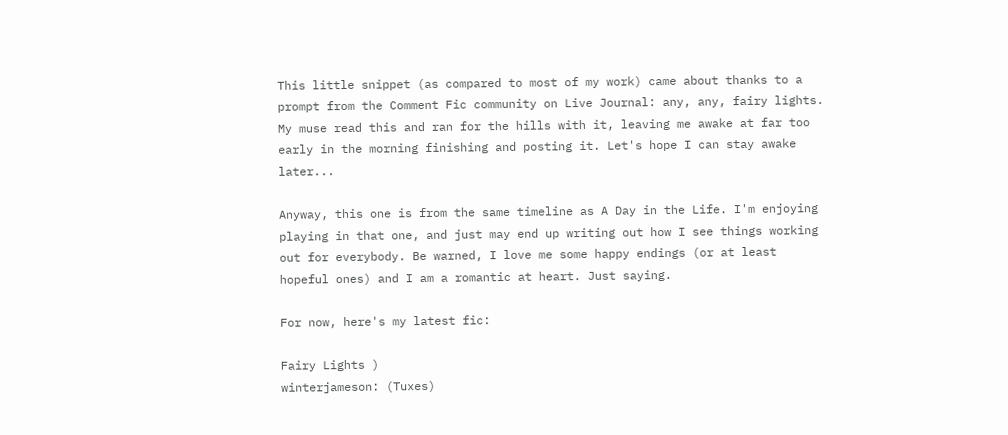This little snippet (as compared to most of my work) came about thanks to a prompt from the Comment Fic community on Live Journal: any, any, fairy lights. My muse read this and ran for the hills with it, leaving me awake at far too early in the morning finishing and posting it. Let's hope I can stay awake later...

Anyway, this one is from the same timeline as A Day in the Life. I'm enjoying playing in that one, and just may end up writing out how I see things working out for everybody. Be warned, I love me some happy endings (or at least hopeful ones) and I am a romantic at heart. Just saying.

For now, here's my latest fic:

Fairy Lights )
winterjameson: (Tuxes)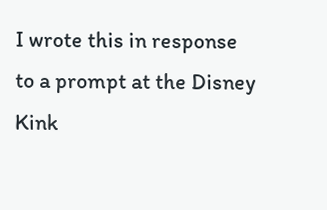I wrote this in response to a prompt at the Disney Kink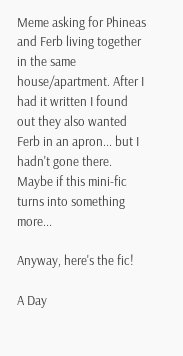Meme asking for Phineas and Ferb living together in the same house/apartment. After I had it written I found out they also wanted Ferb in an apron... but I hadn't gone there. Maybe if this mini-fic turns into something more...

Anyway, here's the fic!

A Day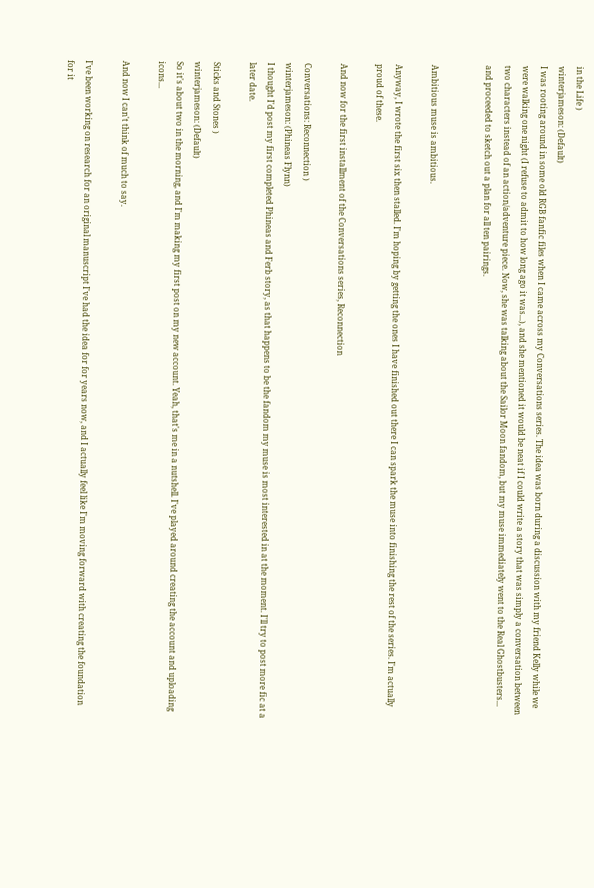in the Life )
winterjameson: (Default)
I was rooting around in some old RGB fanfic files when I came across my Conversations series. The idea was born during a discussion with my friend Kelly while we were walking one night (I refuse to admit to how long ago it was...), and she mentioned it would be neat if I could write a story that was simply a conversation between two characters instead of an action/adventure piece. Now, she was talking about the Sailor Moon fandom, but my muse immediately went to the Real Ghostbusters... and proceeded to sketch out a plan for all ten pairings.


Ambitious muse is ambitious.

Anyway, I wrote the first six then stalled. I'm hoping by getting the ones I have finished out there I can spark the muse into finishing the rest of the series. I'm actually proud of these.

And now for the first installment of the Conversations series, Reconnection

Conversations: Reconnection )
winterjameson: (Phineas Flynn)
I thought I'd post my first completed Phineas and Ferb story, as that happens to be the fandom my muse is most interested in at the moment. I'll try to post more fic at a later date.

Sticks and Stones )
winterjameson: (Default)
So it's about two in the morning, and I'm making my first post on my new account. Yeah, that's me in a nutshell. I've played around creating the account and uploading icons...

And now I can't think of much to say.

I've been working on research for an original manuscript I've had the idea for for years now, and I actually feel like I'm moving forward with creating the foundation for it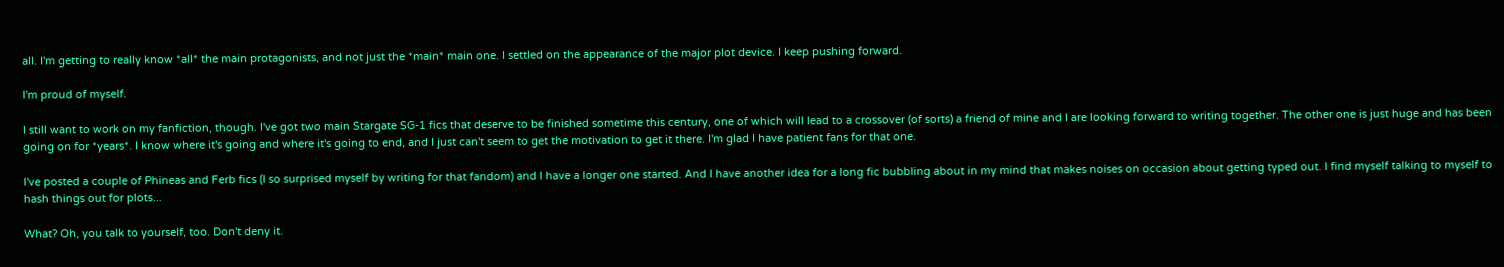all. I'm getting to really know *all* the main protagonists, and not just the *main* main one. I settled on the appearance of the major plot device. I keep pushing forward.

I'm proud of myself.

I still want to work on my fanfiction, though. I've got two main Stargate SG-1 fics that deserve to be finished sometime this century, one of which will lead to a crossover (of sorts) a friend of mine and I are looking forward to writing together. The other one is just huge and has been going on for *years*. I know where it's going and where it's going to end, and I just can't seem to get the motivation to get it there. I'm glad I have patient fans for that one.

I've posted a couple of Phineas and Ferb fics (I so surprised myself by writing for that fandom) and I have a longer one started. And I have another idea for a long fic bubbling about in my mind that makes noises on occasion about getting typed out. I find myself talking to myself to hash things out for plots...

What? Oh, you talk to yourself, too. Don't deny it.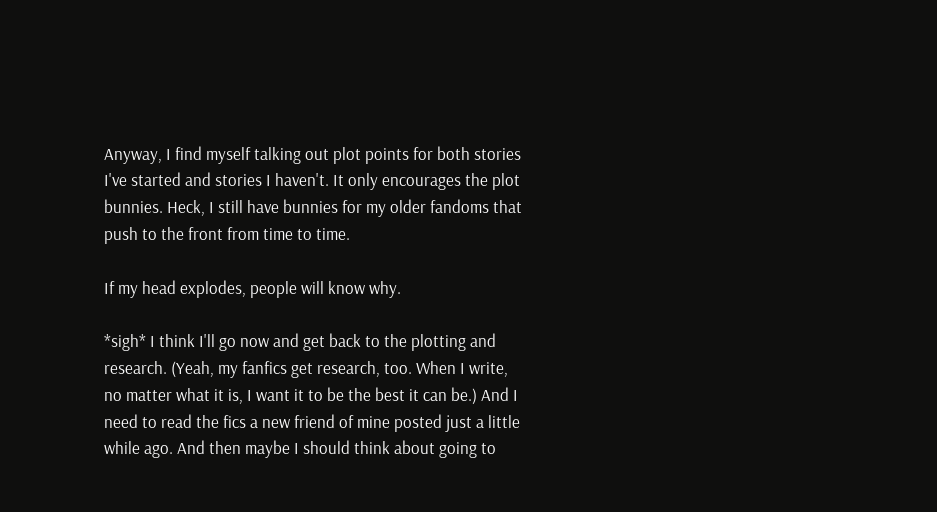Anyway, I find myself talking out plot points for both stories I've started and stories I haven't. It only encourages the plot bunnies. Heck, I still have bunnies for my older fandoms that push to the front from time to time.

If my head explodes, people will know why.

*sigh* I think I'll go now and get back to the plotting and research. (Yeah, my fanfics get research, too. When I write, no matter what it is, I want it to be the best it can be.) And I need to read the fics a new friend of mine posted just a little while ago. And then maybe I should think about going to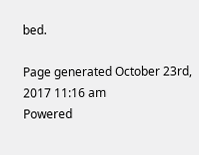bed.

Page generated October 23rd, 2017 11:16 am
Powered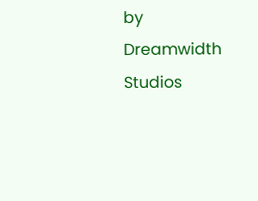by Dreamwidth Studios